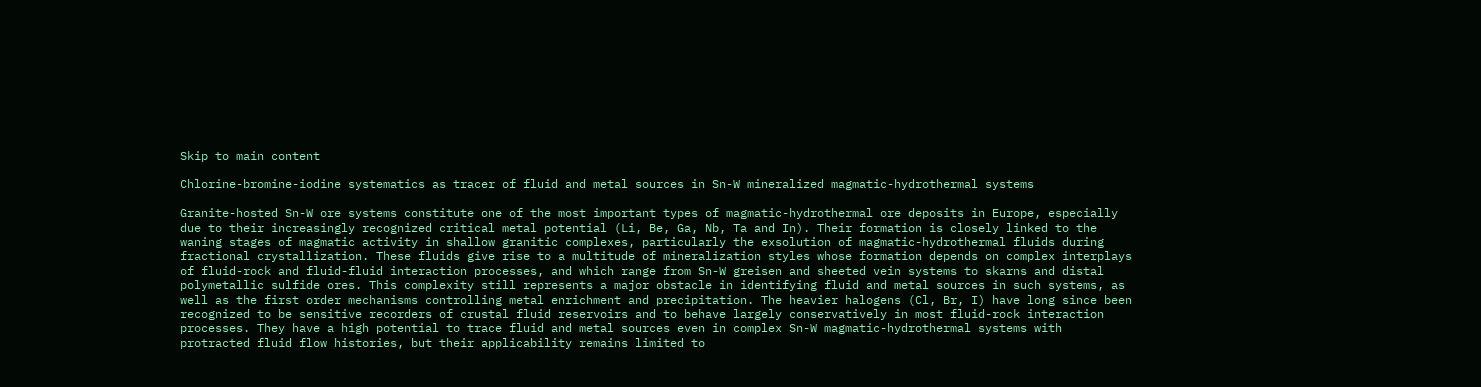Skip to main content

Chlorine-bromine-iodine systematics as tracer of fluid and metal sources in Sn-W mineralized magmatic-hydrothermal systems

Granite-hosted Sn-W ore systems constitute one of the most important types of magmatic-hydrothermal ore deposits in Europe, especially due to their increasingly recognized critical metal potential (Li, Be, Ga, Nb, Ta and In). Their formation is closely linked to the waning stages of magmatic activity in shallow granitic complexes, particularly the exsolution of magmatic-hydrothermal fluids during fractional crystallization. These fluids give rise to a multitude of mineralization styles whose formation depends on complex interplays of fluid-rock and fluid-fluid interaction processes, and which range from Sn-W greisen and sheeted vein systems to skarns and distal polymetallic sulfide ores. This complexity still represents a major obstacle in identifying fluid and metal sources in such systems, as well as the first order mechanisms controlling metal enrichment and precipitation. The heavier halogens (Cl, Br, I) have long since been recognized to be sensitive recorders of crustal fluid reservoirs and to behave largely conservatively in most fluid-rock interaction processes. They have a high potential to trace fluid and metal sources even in complex Sn-W magmatic-hydrothermal systems with protracted fluid flow histories, but their applicability remains limited to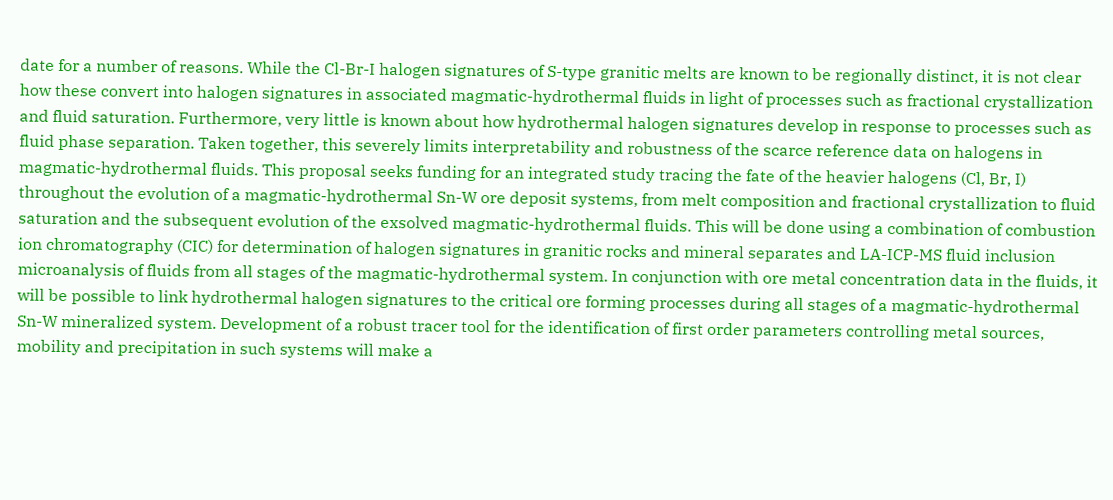date for a number of reasons. While the Cl-Br-I halogen signatures of S-type granitic melts are known to be regionally distinct, it is not clear how these convert into halogen signatures in associated magmatic-hydrothermal fluids in light of processes such as fractional crystallization and fluid saturation. Furthermore, very little is known about how hydrothermal halogen signatures develop in response to processes such as fluid phase separation. Taken together, this severely limits interpretability and robustness of the scarce reference data on halogens in magmatic-hydrothermal fluids. This proposal seeks funding for an integrated study tracing the fate of the heavier halogens (Cl, Br, I) throughout the evolution of a magmatic-hydrothermal Sn-W ore deposit systems, from melt composition and fractional crystallization to fluid saturation and the subsequent evolution of the exsolved magmatic-hydrothermal fluids. This will be done using a combination of combustion ion chromatography (CIC) for determination of halogen signatures in granitic rocks and mineral separates and LA-ICP-MS fluid inclusion microanalysis of fluids from all stages of the magmatic-hydrothermal system. In conjunction with ore metal concentration data in the fluids, it will be possible to link hydrothermal halogen signatures to the critical ore forming processes during all stages of a magmatic-hydrothermal Sn-W mineralized system. Development of a robust tracer tool for the identification of first order parameters controlling metal sources, mobility and precipitation in such systems will make a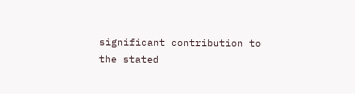significant contribution to the stated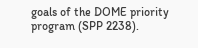goals of the DOME priority program (SPP 2238).